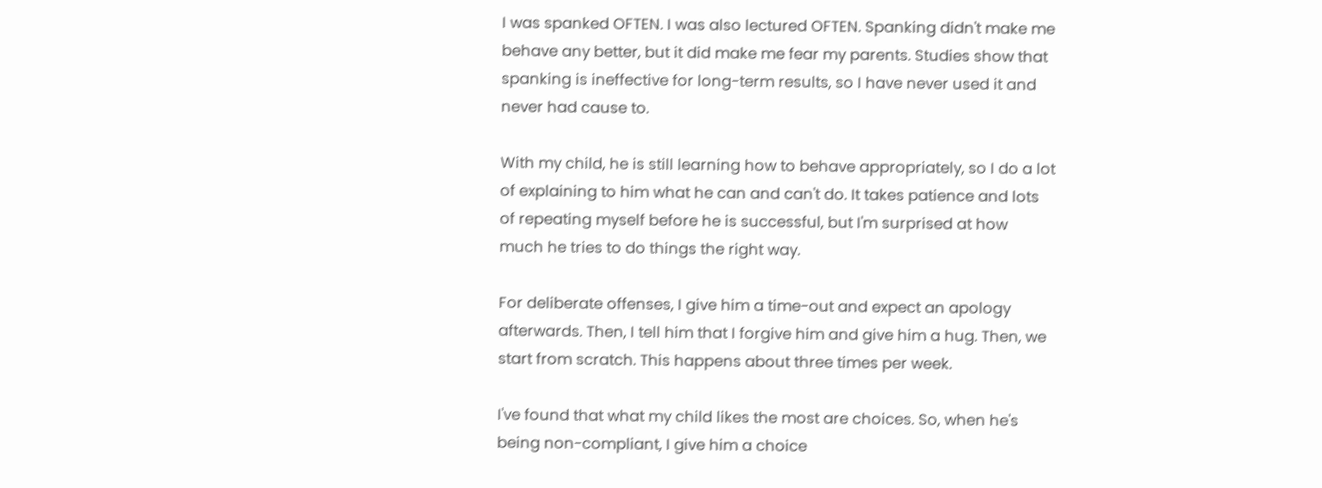I was spanked OFTEN. I was also lectured OFTEN. Spanking didn't make me behave any better, but it did make me fear my parents. Studies show that spanking is ineffective for long-term results, so I have never used it and never had cause to.

With my child, he is still learning how to behave appropriately, so I do a lot of explaining to him what he can and can't do. It takes patience and lots of repeating myself before he is successful, but I'm surprised at how much he tries to do things the right way.

For deliberate offenses, I give him a time-out and expect an apology afterwards. Then, I tell him that I forgive him and give him a hug. Then, we start from scratch. This happens about three times per week.

I've found that what my child likes the most are choices. So, when he's being non-compliant, I give him a choice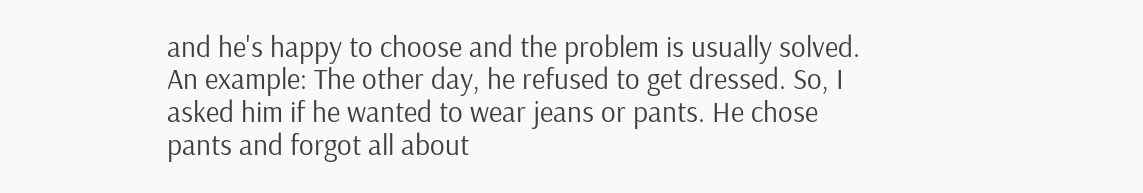and he's happy to choose and the problem is usually solved. An example: The other day, he refused to get dressed. So, I asked him if he wanted to wear jeans or pants. He chose pants and forgot all about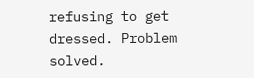refusing to get dressed. Problem solved.